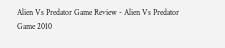Alien Vs Predator Game Review - Alien Vs Predator Game 2010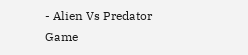- Alien Vs Predator Game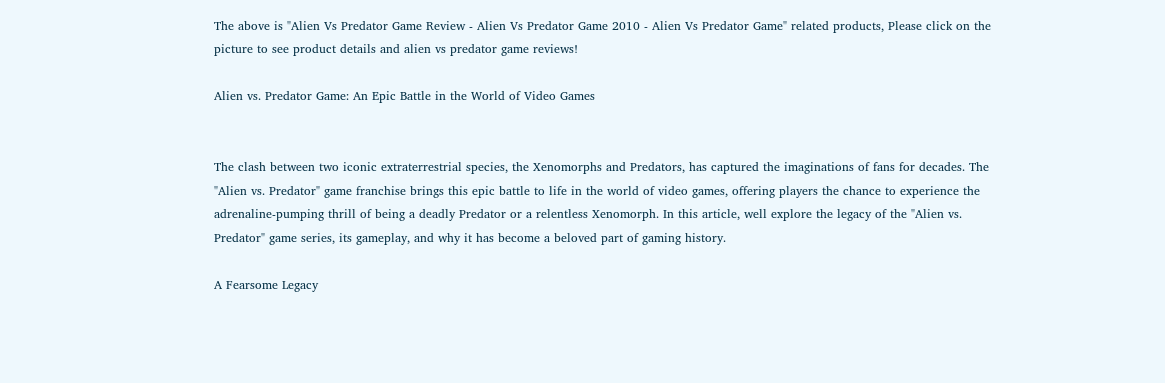The above is "Alien Vs Predator Game Review - Alien Vs Predator Game 2010 - Alien Vs Predator Game" related products, Please click on the picture to see product details and alien vs predator game reviews!

Alien vs. Predator Game: An Epic Battle in the World of Video Games


The clash between two iconic extraterrestrial species, the Xenomorphs and Predators, has captured the imaginations of fans for decades. The "Alien vs. Predator" game franchise brings this epic battle to life in the world of video games, offering players the chance to experience the adrenaline-pumping thrill of being a deadly Predator or a relentless Xenomorph. In this article, well explore the legacy of the "Alien vs. Predator" game series, its gameplay, and why it has become a beloved part of gaming history.

A Fearsome Legacy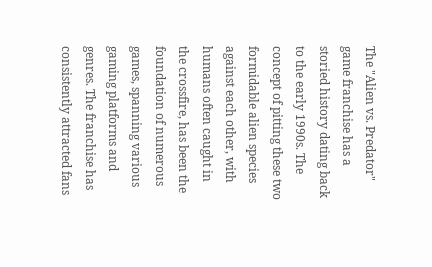The "Alien vs. Predator" game franchise has a storied history dating back to the early 1990s. The concept of pitting these two formidable alien species against each other, with humans often caught in the crossfire, has been the foundation of numerous games, spanning various gaming platforms and genres. The franchise has consistently attracted fans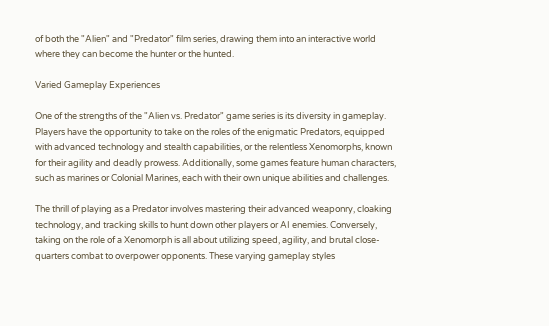of both the "Alien" and "Predator" film series, drawing them into an interactive world where they can become the hunter or the hunted.

Varied Gameplay Experiences

One of the strengths of the "Alien vs. Predator" game series is its diversity in gameplay. Players have the opportunity to take on the roles of the enigmatic Predators, equipped with advanced technology and stealth capabilities, or the relentless Xenomorphs, known for their agility and deadly prowess. Additionally, some games feature human characters, such as marines or Colonial Marines, each with their own unique abilities and challenges.

The thrill of playing as a Predator involves mastering their advanced weaponry, cloaking technology, and tracking skills to hunt down other players or AI enemies. Conversely, taking on the role of a Xenomorph is all about utilizing speed, agility, and brutal close-quarters combat to overpower opponents. These varying gameplay styles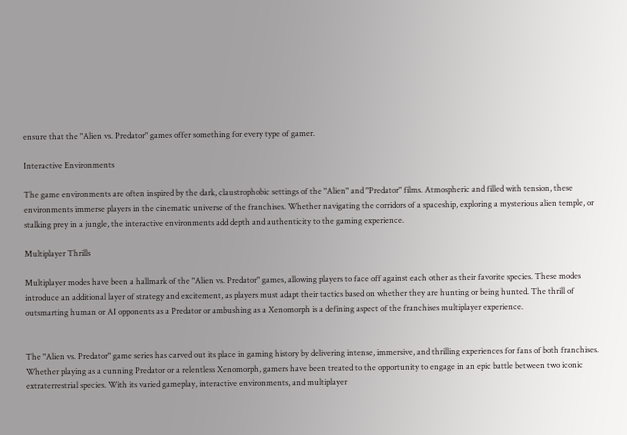ensure that the "Alien vs. Predator" games offer something for every type of gamer.

Interactive Environments

The game environments are often inspired by the dark, claustrophobic settings of the "Alien" and "Predator" films. Atmospheric and filled with tension, these environments immerse players in the cinematic universe of the franchises. Whether navigating the corridors of a spaceship, exploring a mysterious alien temple, or stalking prey in a jungle, the interactive environments add depth and authenticity to the gaming experience.

Multiplayer Thrills

Multiplayer modes have been a hallmark of the "Alien vs. Predator" games, allowing players to face off against each other as their favorite species. These modes introduce an additional layer of strategy and excitement, as players must adapt their tactics based on whether they are hunting or being hunted. The thrill of outsmarting human or AI opponents as a Predator or ambushing as a Xenomorph is a defining aspect of the franchises multiplayer experience.


The "Alien vs. Predator" game series has carved out its place in gaming history by delivering intense, immersive, and thrilling experiences for fans of both franchises. Whether playing as a cunning Predator or a relentless Xenomorph, gamers have been treated to the opportunity to engage in an epic battle between two iconic extraterrestrial species. With its varied gameplay, interactive environments, and multiplayer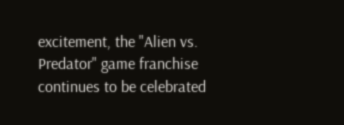excitement, the "Alien vs. Predator" game franchise continues to be celebrated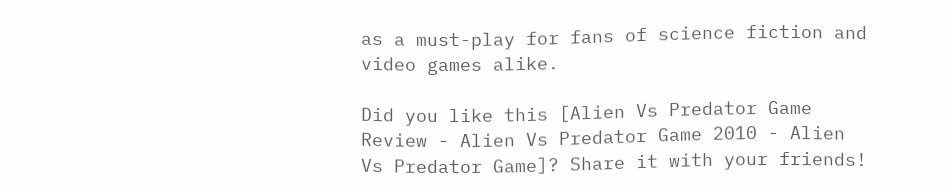as a must-play for fans of science fiction and video games alike.

Did you like this [Alien Vs Predator Game Review - Alien Vs Predator Game 2010 - Alien Vs Predator Game]? Share it with your friends!